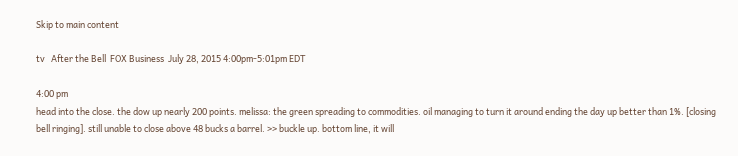Skip to main content

tv   After the Bell  FOX Business  July 28, 2015 4:00pm-5:01pm EDT

4:00 pm
head into the close. the dow up nearly 200 points. melissa: the green spreading to commodities. oil managing to turn it around ending the day up better than 1%. [closing bell ringing]. still unable to close above 48 bucks a barrel. >> buckle up. bottom line, it will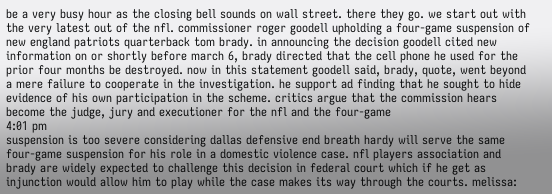be a very busy hour as the closing bell sounds on wall street. there they go. we start out with the very latest out of the nfl. commissioner roger goodell upholding a four-game suspension of new england patriots quarterback tom brady. in announcing the decision goodell cited new information on or shortly before march 6, brady directed that the cell phone he used for the prior four months be destroyed. now in this statement goodell said, brady, quote, went beyond a mere failure to cooperate in the investigation. he support ad finding that he sought to hide evidence of his own participation in the scheme. critics argue that the commission hears become the judge, jury and executioner for the nfl and the four-game
4:01 pm
suspension is too severe considering dallas defensive end breath hardy will serve the same four-game suspension for his role in a domestic violence case. nfl players association and brady are widely expected to challenge this decision in federal court which if he get as injunction would allow him to play while the case makes its way through the courts. melissa: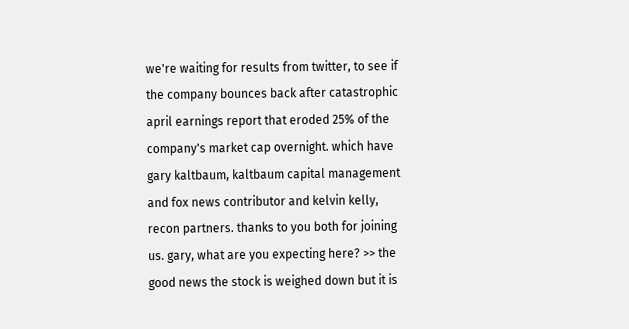we're waiting for results from twitter, to see if the company bounces back after catastrophic april earnings report that eroded 25% of the company's market cap overnight. which have gary kaltbaum, kaltbaum capital management and fox news contributor and kelvin kelly, recon partners. thanks to you both for joining us. gary, what are you expecting here? >> the good news the stock is weighed down but it is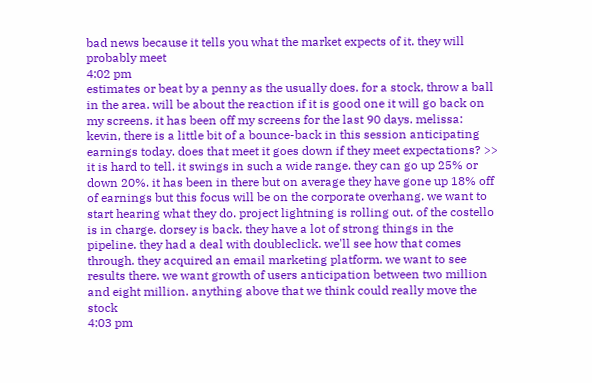bad news because it tells you what the market expects of it. they will probably meet
4:02 pm
estimates or beat by a penny as the usually does. for a stock, throw a ball in the area. will be about the reaction if it is good one it will go back on my screens. it has been off my screens for the last 90 days. melissa: kevin, there is a little bit of a bounce-back in this session anticipating earnings today. does that meet it goes down if they meet expectations? >> it is hard to tell. it swings in such a wide range. they can go up 25% or down 20%. it has been in there but on average they have gone up 18% off of earnings but this focus will be on the corporate overhang. we want to start hearing what they do. project lightning is rolling out. of the costello is in charge. dorsey is back. they have a lot of strong things in the pipeline. they had a deal with doubleclick. we'll see how that comes through. they acquired an email marketing platform. we want to see results there. we want growth of users anticipation between two million and eight million. anything above that we think could really move the stock
4:03 pm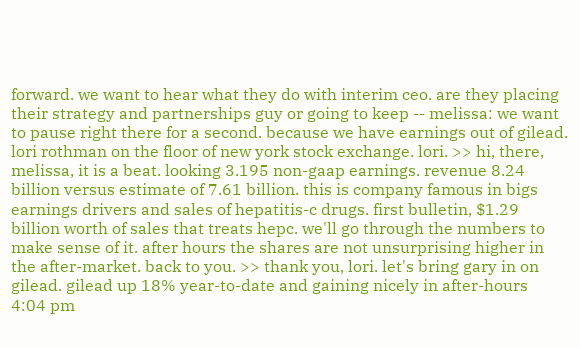forward. we want to hear what they do with interim ceo. are they placing their strategy and partnerships guy or going to keep -- melissa: we want to pause right there for a second. because we have earnings out of gilead. lori rothman on the floor of new york stock exchange. lori. >> hi, there, melissa, it is a beat. looking 3.195 non-gaap earnings. revenue 8.24 billion versus estimate of 7.61 billion. this is company famous in bigs earnings drivers and sales of hepatitis-c drugs. first bulletin, $1.29 billion worth of sales that treats hepc. we'll go through the numbers to make sense of it. after hours the shares are not unsurprising higher in the after-market. back to you. >> thank you, lori. let's bring gary in on gilead. gilead up 18% year-to-date and gaining nicely in after-hours
4:04 pm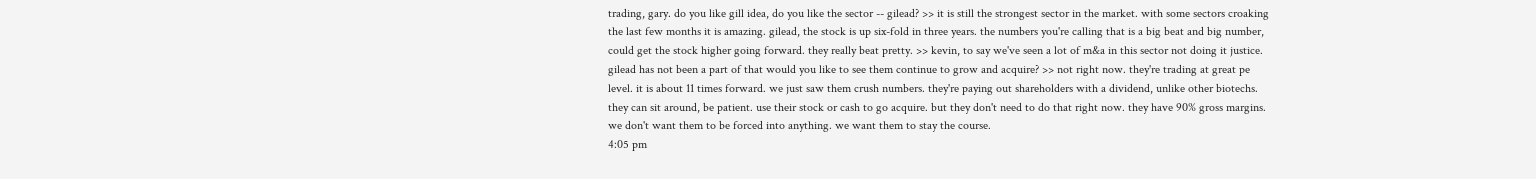trading, gary. do you like gill idea, do you like the sector -- gilead? >> it is still the strongest sector in the market. with some sectors croaking the last few months it is amazing. gilead, the stock is up six-fold in three years. the numbers you're calling that is a big beat and big number, could get the stock higher going forward. they really beat pretty. >> kevin, to say we've seen a lot of m&a in this sector not doing it justice. gilead has not been a part of that would you like to see them continue to grow and acquire? >> not right now. they're trading at great pe level. it is about 11 times forward. we just saw them crush numbers. they're paying out shareholders with a dividend, unlike other biotechs. they can sit around, be patient. use their stock or cash to go acquire. but they don't need to do that right now. they have 90% gross margins. we don't want them to be forced into anything. we want them to stay the course.
4:05 pm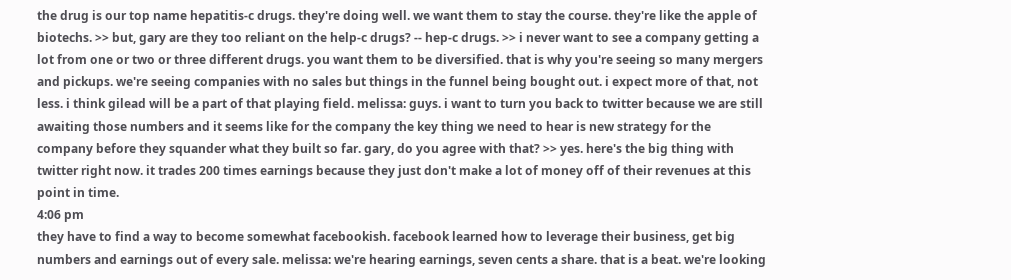the drug is our top name hepatitis-c drugs. they're doing well. we want them to stay the course. they're like the apple of biotechs. >> but, gary are they too reliant on the help-c drugs? -- hep-c drugs. >> i never want to see a company getting a lot from one or two or three different drugs. you want them to be diversified. that is why you're seeing so many mergers and pickups. we're seeing companies with no sales but things in the funnel being bought out. i expect more of that, not less. i think gilead will be a part of that playing field. melissa: guys. i want to turn you back to twitter because we are still awaiting those numbers and it seems like for the company the key thing we need to hear is new strategy for the company before they squander what they built so far. gary, do you agree with that? >> yes. here's the big thing with twitter right now. it trades 200 times earnings because they just don't make a lot of money off of their revenues at this point in time.
4:06 pm
they have to find a way to become somewhat facebookish. facebook learned how to leverage their business, get big numbers and earnings out of every sale. melissa: we're hearing earnings, seven cents a share. that is a beat. we're looking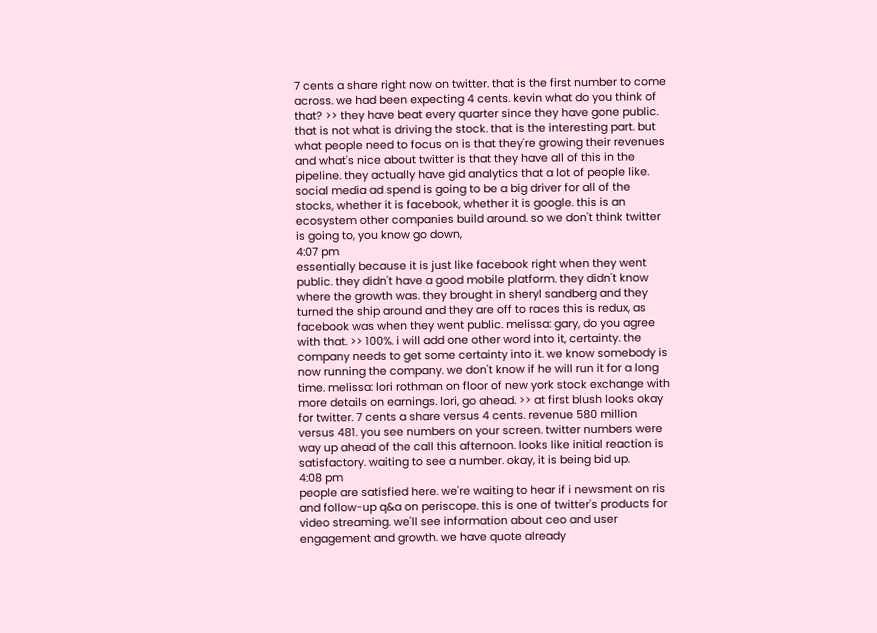7 cents a share right now on twitter. that is the first number to come across. we had been expecting 4 cents. kevin what do you think of that? >> they have beat every quarter since they have gone public. that is not what is driving the stock. that is the interesting part. but what people need to focus on is that they're growing their revenues and what's nice about twitter is that they have all of this in the pipeline. they actually have gid analytics that a lot of people like. social media ad spend is going to be a big driver for all of the stocks, whether it is facebook, whether it is google. this is an ecosystem other companies build around. so we don't think twitter is going to, you know go down,
4:07 pm
essentially because it is just like facebook right when they went public. they didn't have a good mobile platform. they didn't know where the growth was. they brought in sheryl sandberg and they turned the ship around and they are off to races this is redux, as facebook was when they went public. melissa: gary, do you agree with that. >> 100%. i will add one other word into it, certainty. the company needs to get some certainty into it. we know somebody is now running the company. we don't know if he will run it for a long time. melissa: lori rothman on floor of new york stock exchange with more details on earnings. lori, go ahead. >> at first blush looks okay for twitter. 7 cents a share versus 4 cents. revenue 580 million versus 481. you see numbers on your screen. twitter numbers were way up ahead of the call this afternoon. looks like initial reaction is satisfactory. waiting to see a number. okay, it is being bid up.
4:08 pm
people are satisfied here. we're waiting to hear if i newsment on ris and follow-up q&a on periscope. this is one of twitter's products for video streaming. we'll see information about ceo and user engagement and growth. we have quote already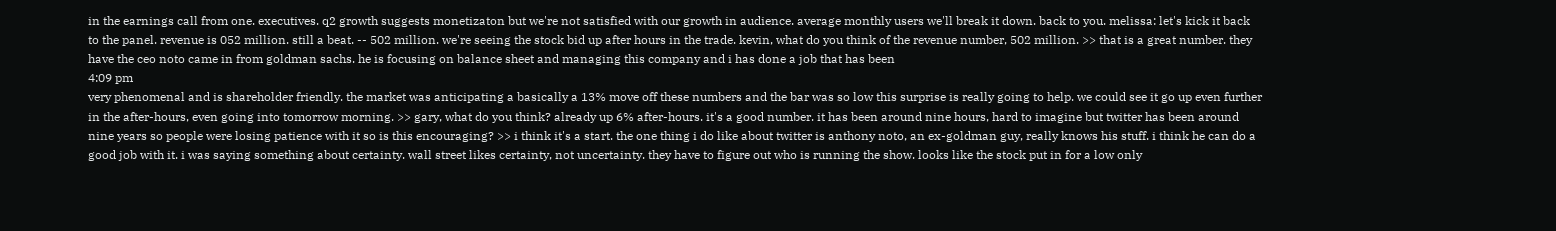in the earnings call from one. executives. q2 growth suggests monetizaton but we're not satisfied with our growth in audience. average monthly users we'll break it down. back to you. melissa: let's kick it back to the panel. revenue is 052 million. still a beat. -- 502 million. we're seeing the stock bid up after hours in the trade. kevin, what do you think of the revenue number, 502 million. >> that is a great number. they have the ceo noto came in from goldman sachs. he is focusing on balance sheet and managing this company and i has done a job that has been
4:09 pm
very phenomenal and is shareholder friendly. the market was anticipating a basically a 13% move off these numbers and the bar was so low this surprise is really going to help. we could see it go up even further in the after-hours, even going into tomorrow morning. >> gary, what do you think? already up 6% after-hours. it's a good number. it has been around nine hours, hard to imagine but twitter has been around nine years so people were losing patience with it so is this encouraging? >> i think it's a start. the one thing i do like about twitter is anthony noto, an ex-goldman guy, really knows his stuff. i think he can do a good job with it. i was saying something about certainty. wall street likes certainty, not uncertainty. they have to figure out who is running the show. looks like the stock put in for a low only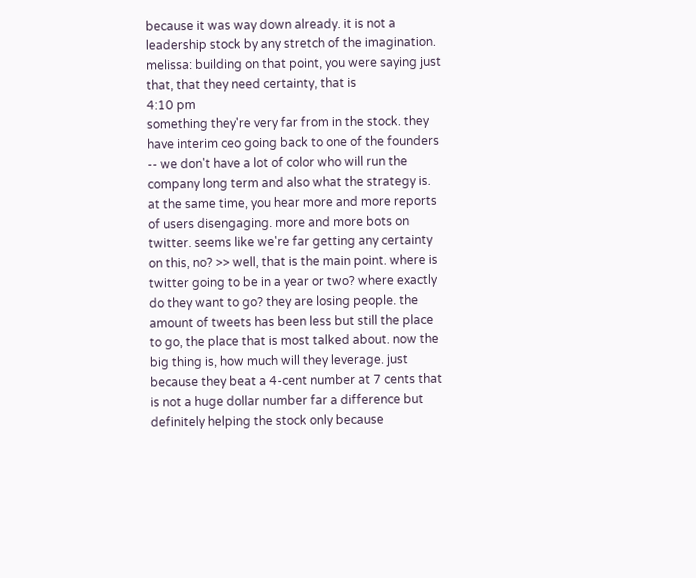because it was way down already. it is not a leadership stock by any stretch of the imagination. melissa: building on that point, you were saying just that, that they need certainty, that is
4:10 pm
something they're very far from in the stock. they have interim ceo going back to one of the founders -- we don't have a lot of color who will run the company long term and also what the strategy is. at the same time, you hear more and more reports of users disengaging. more and more bots on twitter. seems like we're far getting any certainty on this, no? >> well, that is the main point. where is twitter going to be in a year or two? where exactly do they want to go? they are losing people. the amount of tweets has been less but still the place to go, the place that is most talked about. now the big thing is, how much will they leverage. just because they beat a 4-cent number at 7 cents that is not a huge dollar number far a difference but definitely helping the stock only because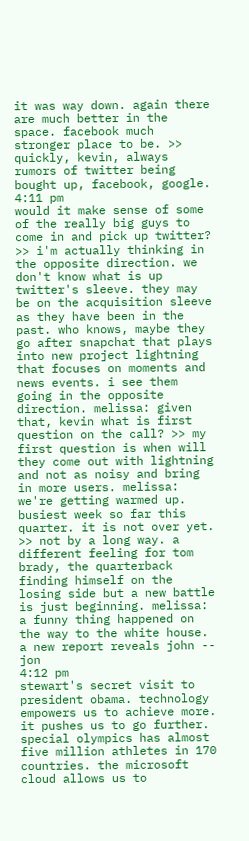it was way down. again there are much better in the space. facebook much stronger place to be. >> quickly, kevin, always rumors of twitter being bought up, facebook, google.
4:11 pm
would it make sense of some of the really big guys to come in and pick up twitter? >> i'm actually thinking in the opposite direction. we don't know what is up twitter's sleeve. they may be on the acquisition sleeve as they have been in the past. who knows, maybe they go after snapchat that plays into new project lightning that focuses on moments and news events. i see them going in the opposite direction. melissa: given that, kevin what is first question on the call? >> my first question is when will they come out with lightning and not as noisy and bring in more users. melissa: we're getting warmed up. busiest week so far this quarter. it is not over yet. >> not by a long way. a different feeling for tom brady, the quarterback finding himself on the losing side but a new battle is just beginning. melissa: a funny thing happened on the way to the white house. a new report reveals john -- jon
4:12 pm
stewart's secret visit to president obama. technology empowers us to achieve more. it pushes us to go further. special olympics has almost five million athletes in 170 countries. the microsoft cloud allows us to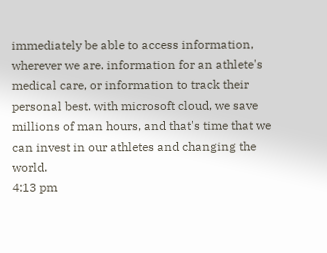immediately be able to access information, wherever we are. information for an athlete's medical care, or information to track their personal best. with microsoft cloud, we save millions of man hours, and that's time that we can invest in our athletes and changing the world.
4:13 pm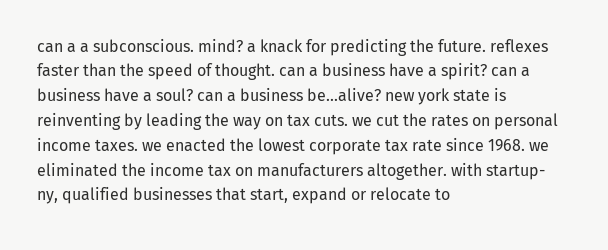can a a subconscious. mind? a knack for predicting the future. reflexes faster than the speed of thought. can a business have a spirit? can a business have a soul? can a business be...alive? new york state is reinventing by leading the way on tax cuts. we cut the rates on personal income taxes. we enacted the lowest corporate tax rate since 1968. we eliminated the income tax on manufacturers altogether. with startup-ny, qualified businesses that start, expand or relocate to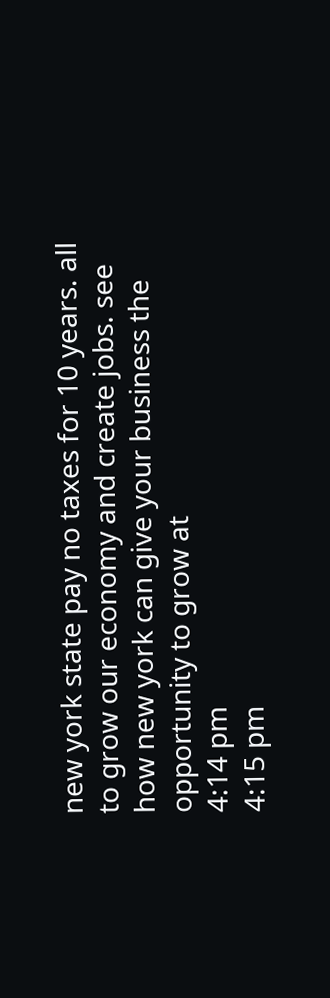new york state pay no taxes for 10 years. all to grow our economy and create jobs. see how new york can give your business the opportunity to grow at
4:14 pm
4:15 pm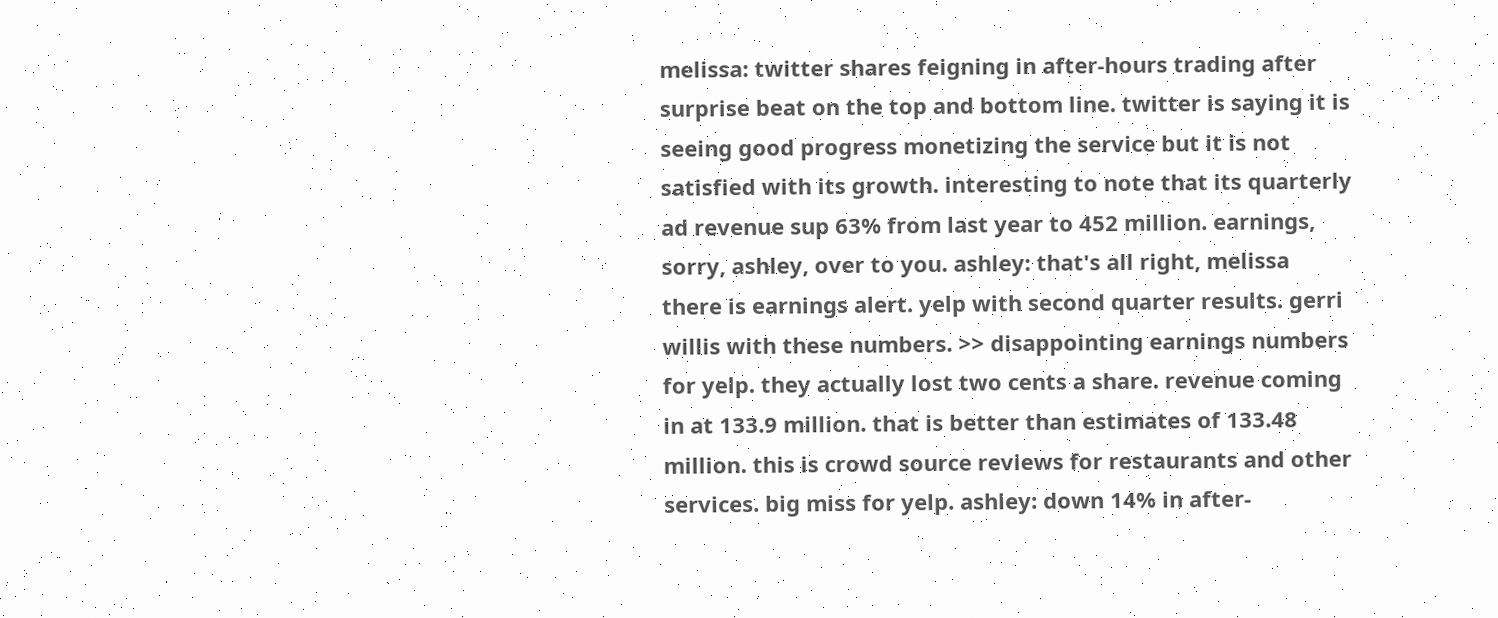melissa: twitter shares feigning in after-hours trading after surprise beat on the top and bottom line. twitter is saying it is seeing good progress monetizing the service but it is not satisfied with its growth. interesting to note that its quarterly ad revenue sup 63% from last year to 452 million. earnings, sorry, ashley, over to you. ashley: that's all right, melissa there is earnings alert. yelp with second quarter results. gerri willis with these numbers. >> disappointing earnings numbers for yelp. they actually lost two cents a share. revenue coming in at 133.9 million. that is better than estimates of 133.48 million. this is crowd source reviews for restaurants and other services. big miss for yelp. ashley: down 14% in after-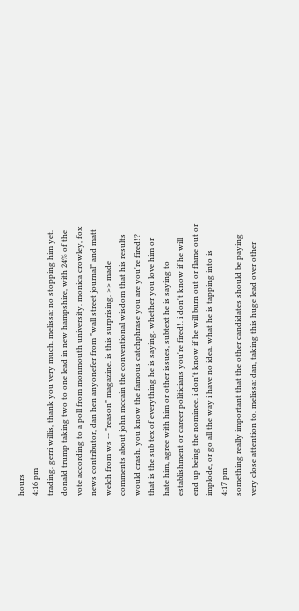hours
4:16 pm
trading. gerri willis, thank you very much. melissa: no stopping him yet. donald trump taking two to one lead in new hampshire, with 24% of the vote according to a poll from monmouth university. monica crowley, fox news contributor, dan hen anyonefer from "wall street journal" and matt welch from ws -- "reason" magazine. is this surprising. >> made comments about john mccain the conventional wisdom that his results would crash. you know the famous catchphrase you are you're fired!? that is the sub tex of everything he is saying. whether you love him or hate him, agree with him or other issues, subtext he is saying to establishment or career politicians you're fired!. i don't know if he will end up being the nominee. i don't know if he will burn out or flame out or implode, or go all the way i have no idea. what he is tapping into is
4:17 pm
something really important that the other candidates should be paying very close attention to. melissa: dan, taking this huge lead over other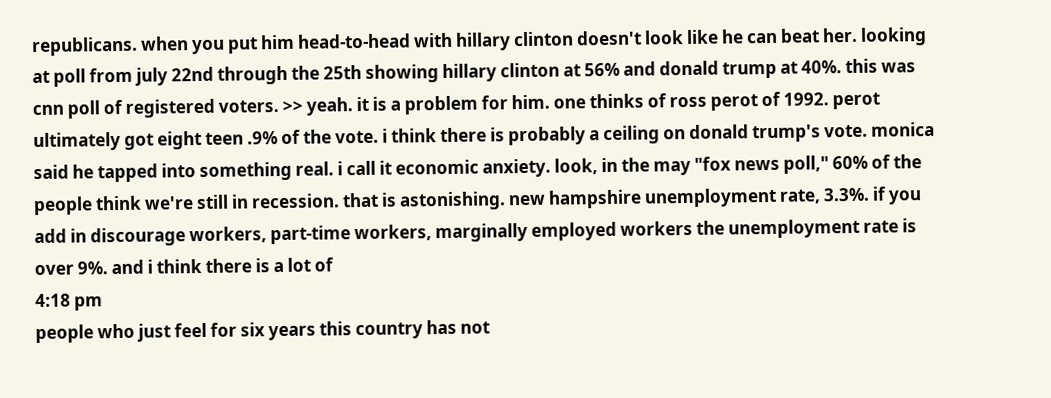republicans. when you put him head-to-head with hillary clinton doesn't look like he can beat her. looking at poll from july 22nd through the 25th showing hillary clinton at 56% and donald trump at 40%. this was cnn poll of registered voters. >> yeah. it is a problem for him. one thinks of ross perot of 1992. perot ultimately got eight teen .9% of the vote. i think there is probably a ceiling on donald trump's vote. monica said he tapped into something real. i call it economic anxiety. look, in the may "fox news poll," 60% of the people think we're still in recession. that is astonishing. new hampshire unemployment rate, 3.3%. if you add in discourage workers, part-time workers, marginally employed workers the unemployment rate is over 9%. and i think there is a lot of
4:18 pm
people who just feel for six years this country has not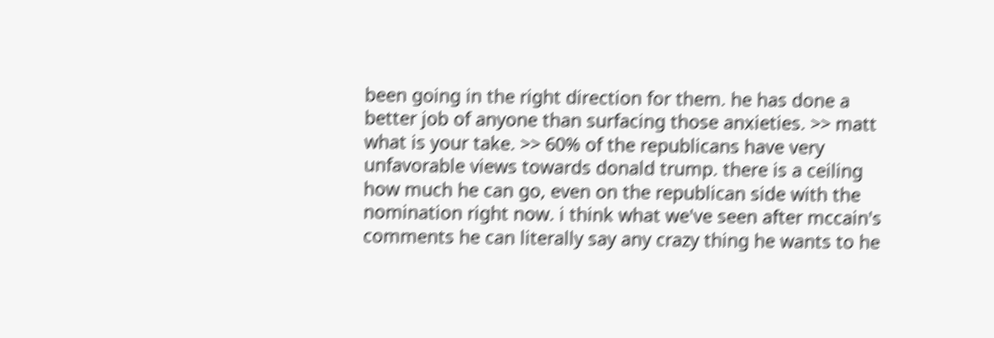been going in the right direction for them. he has done a better job of anyone than surfacing those anxieties. >> matt what is your take. >> 60% of the republicans have very unfavorable views towards donald trump. there is a ceiling how much he can go, even on the republican side with the nomination right now. i think what we've seen after mccain's comments he can literally say any crazy thing he wants to he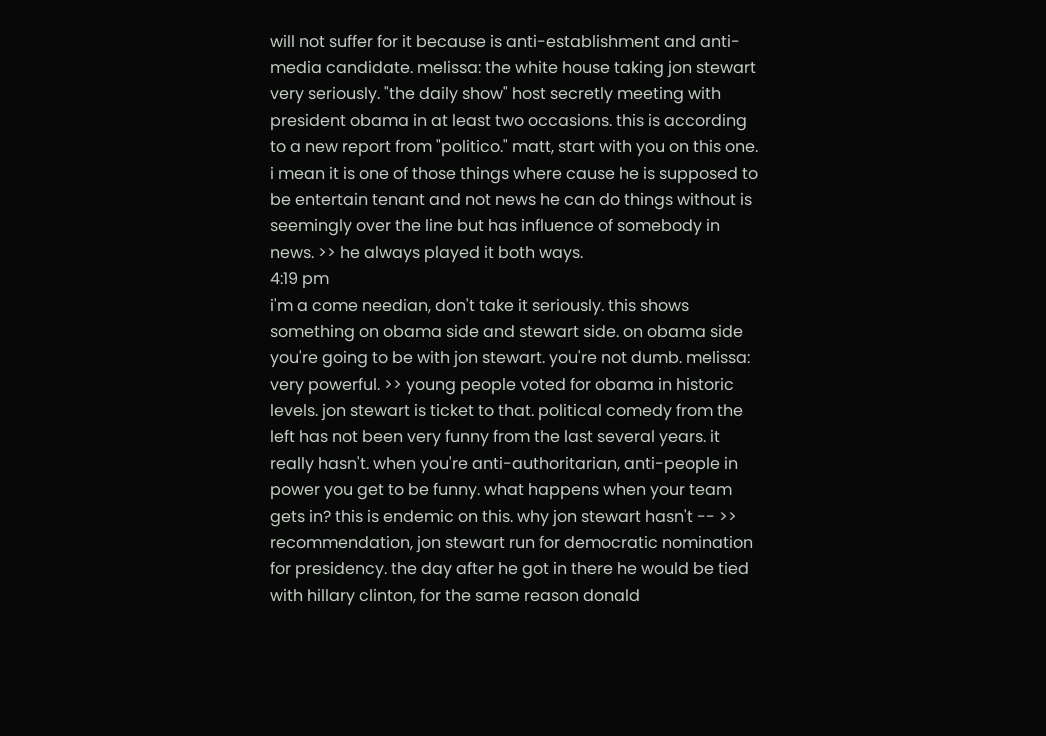will not suffer for it because is anti-establishment and anti-media candidate. melissa: the white house taking jon stewart very seriously. "the daily show" host secretly meeting with president obama in at least two occasions. this is according to a new report from "politico." matt, start with you on this one. i mean it is one of those things where cause he is supposed to be entertain tenant and not news he can do things without is seemingly over the line but has influence of somebody in news. >> he always played it both ways.
4:19 pm
i'm a come needian, don't take it seriously. this shows something on obama side and stewart side. on obama side you're going to be with jon stewart. you're not dumb. melissa: very powerful. >> young people voted for obama in historic levels. jon stewart is ticket to that. political comedy from the left has not been very funny from the last several years. it really hasn't. when you're anti-authoritarian, anti-people in power you get to be funny. what happens when your team gets in? this is endemic on this. why jon stewart hasn't -- >> recommendation, jon stewart run for democratic nomination for presidency. the day after he got in there he would be tied with hillary clinton, for the same reason donald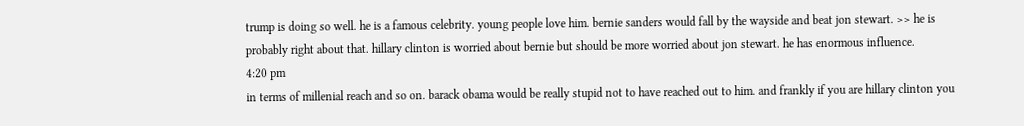trump is doing so well. he is a famous celebrity. young people love him. bernie sanders would fall by the wayside and beat jon stewart. >> he is probably right about that. hillary clinton is worried about bernie but should be more worried about jon stewart. he has enormous influence.
4:20 pm
in terms of millenial reach and so on. barack obama would be really stupid not to have reached out to him. and frankly if you are hillary clinton you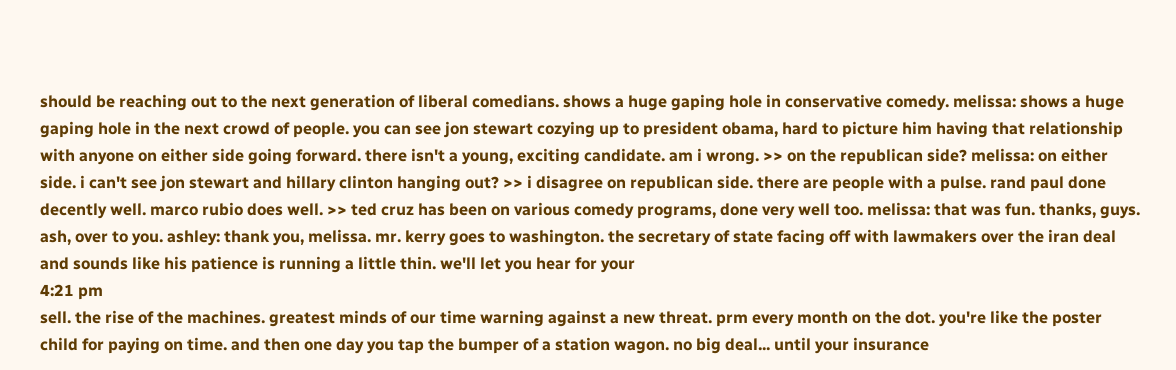should be reaching out to the next generation of liberal comedians. shows a huge gaping hole in conservative comedy. melissa: shows a huge gaping hole in the next crowd of people. you can see jon stewart cozying up to president obama, hard to picture him having that relationship with anyone on either side going forward. there isn't a young, exciting candidate. am i wrong. >> on the republican side? melissa: on either side. i can't see jon stewart and hillary clinton hanging out? >> i disagree on republican side. there are people with a pulse. rand paul done decently well. marco rubio does well. >> ted cruz has been on various comedy programs, done very well too. melissa: that was fun. thanks, guys. ash, over to you. ashley: thank you, melissa. mr. kerry goes to washington. the secretary of state facing off with lawmakers over the iran deal and sounds like his patience is running a little thin. we'll let you hear for your
4:21 pm
sell. the rise of the machines. greatest minds of our time warning against a new threat. prm every month on the dot. you're like the poster child for paying on time. and then one day you tap the bumper of a station wagon. no big deal... until your insurance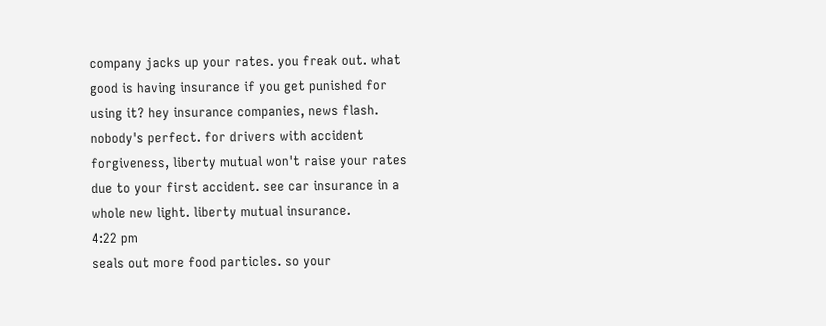company jacks up your rates. you freak out. what good is having insurance if you get punished for using it? hey insurance companies, news flash. nobody's perfect. for drivers with accident forgiveness, liberty mutual won't raise your rates due to your first accident. see car insurance in a whole new light. liberty mutual insurance.
4:22 pm
seals out more food particles. so your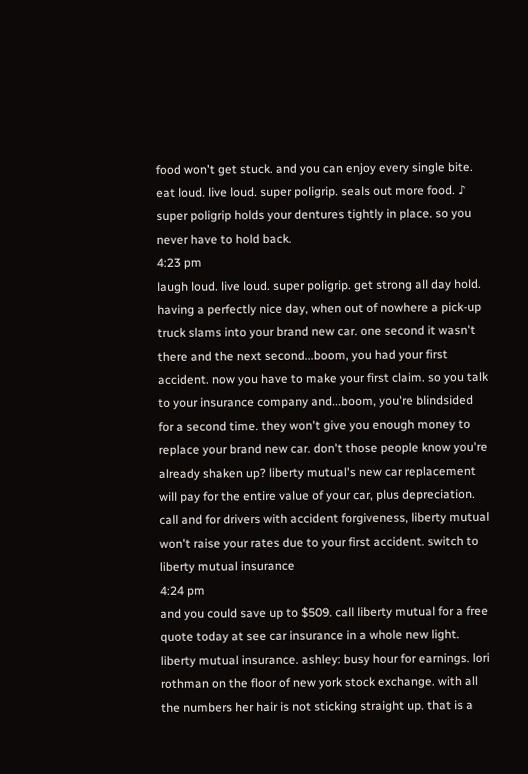food won't get stuck. and you can enjoy every single bite. eat loud. live loud. super poligrip. seals out more food. ♪ super poligrip holds your dentures tightly in place. so you never have to hold back.
4:23 pm
laugh loud. live loud. super poligrip. get strong all day hold. having a perfectly nice day, when out of nowhere a pick-up truck slams into your brand new car. one second it wasn't there and the next second...boom, you had your first accident. now you have to make your first claim. so you talk to your insurance company and...boom, you're blindsided for a second time. they won't give you enough money to replace your brand new car. don't those people know you're already shaken up? liberty mutual's new car replacement will pay for the entire value of your car, plus depreciation. call and for drivers with accident forgiveness, liberty mutual won't raise your rates due to your first accident. switch to liberty mutual insurance
4:24 pm
and you could save up to $509. call liberty mutual for a free quote today at see car insurance in a whole new light. liberty mutual insurance. ashley: busy hour for earnings. lori rothman on the floor of new york stock exchange. with all the numbers her hair is not sticking straight up. that is a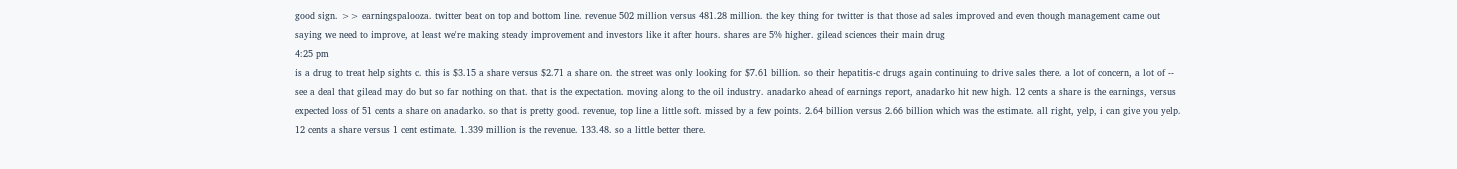good sign. >> earningspalooza. twitter beat on top and bottom line. revenue 502 million versus 481.28 million. the key thing for twitter is that those ad sales improved and even though management came out saying we need to improve, at least we're making steady improvement and investors like it after hours. shares are 5% higher. gilead sciences their main drug
4:25 pm
is a drug to treat help sights c. this is $3.15 a share versus $2.71 a share on. the street was only looking for $7.61 billion. so their hepatitis-c drugs again continuing to drive sales there. a lot of concern, a lot of -- see a deal that gilead may do but so far nothing on that. that is the expectation. moving along to the oil industry. anadarko ahead of earnings report, anadarko hit new high. 12 cents a share is the earnings, versus expected loss of 51 cents a share on anadarko. so that is pretty good. revenue, top line a little soft. missed by a few points. 2.64 billion versus 2.66 billion which was the estimate. all right, yelp, i can give you yelp. 12 cents a share versus 1 cent estimate. 1.339 million is the revenue. 133.48. so a little better there.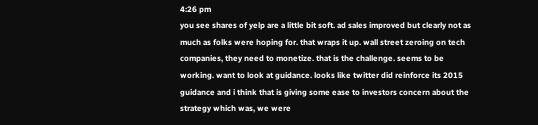4:26 pm
you see shares of yelp are a little bit soft. ad sales improved but clearly not as much as folks were hoping for. that wraps it up. wall street zeroing on tech companies, they need to monetize. that is the challenge. seems to be working. want to look at guidance. looks like twitter did reinforce its 2015 guidance and i think that is giving some ease to investors concern about the strategy which was, we were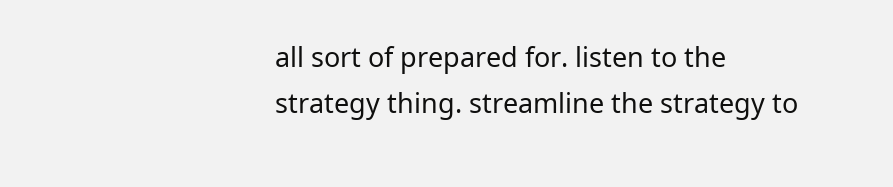all sort of prepared for. listen to the strategy thing. streamline the strategy to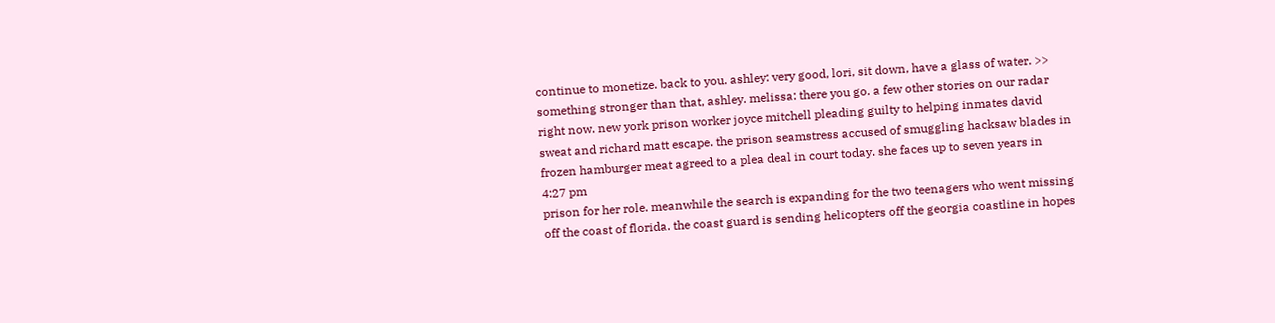continue to monetize. back to you. ashley: very good, lori, sit down, have a glass of water. >> something stronger than that, ashley. melissa: there you go. a few other stories on our radar right now. new york prison worker joyce mitchell pleading guilty to helping inmates david sweat and richard matt escape. the prison seamstress accused of smuggling hacksaw blades in frozen hamburger meat agreed to a plea deal in court today. she faces up to seven years in
4:27 pm
prison for her role. meanwhile the search is expanding for the two teenagers who went missing off the coast of florida. the coast guard is sending helicopters off the georgia coastline in hopes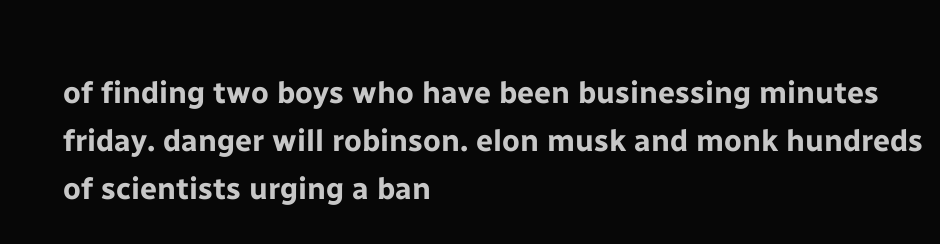of finding two boys who have been businessing minutes friday. danger will robinson. elon musk and monk hundreds of scientists urging a ban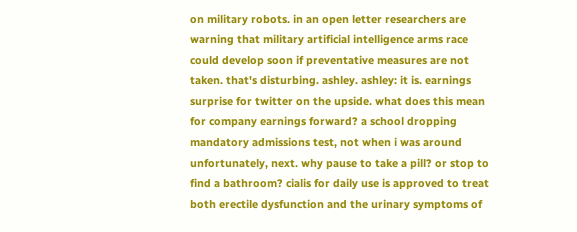on military robots. in an open letter researchers are warning that military artificial intelligence arms race could develop soon if preventative measures are not taken. that's disturbing. ashley. ashley: it is. earnings surprise for twitter on the upside. what does this mean for company earnings forward? a school dropping mandatory admissions test, not when i was around unfortunately, next. why pause to take a pill? or stop to find a bathroom? cialis for daily use is approved to treat both erectile dysfunction and the urinary symptoms of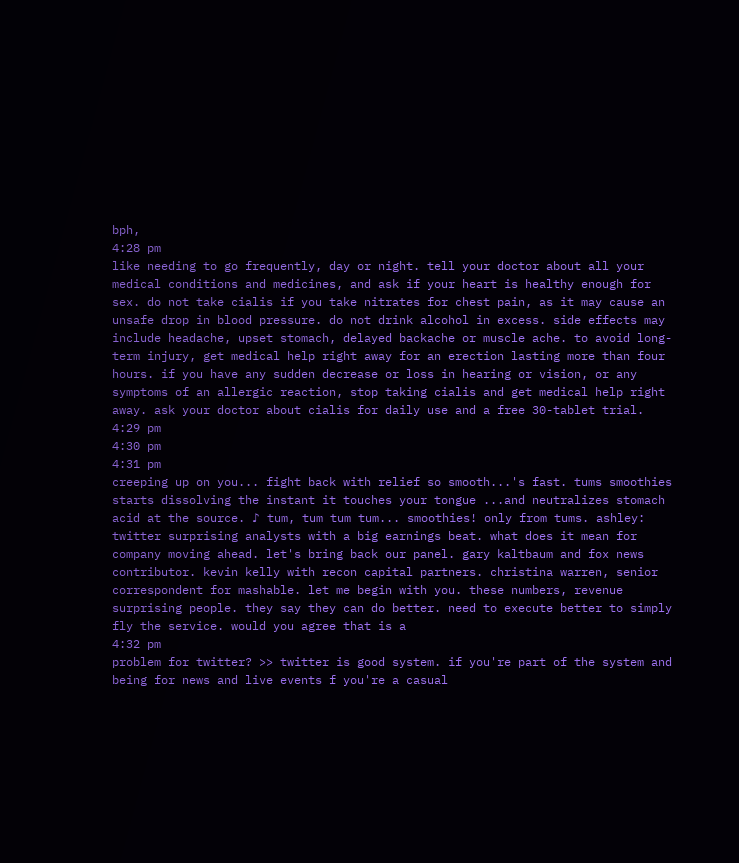bph,
4:28 pm
like needing to go frequently, day or night. tell your doctor about all your medical conditions and medicines, and ask if your heart is healthy enough for sex. do not take cialis if you take nitrates for chest pain, as it may cause an unsafe drop in blood pressure. do not drink alcohol in excess. side effects may include headache, upset stomach, delayed backache or muscle ache. to avoid long-term injury, get medical help right away for an erection lasting more than four hours. if you have any sudden decrease or loss in hearing or vision, or any symptoms of an allergic reaction, stop taking cialis and get medical help right away. ask your doctor about cialis for daily use and a free 30-tablet trial.
4:29 pm
4:30 pm
4:31 pm
creeping up on you... fight back with relief so smooth...'s fast. tums smoothies starts dissolving the instant it touches your tongue ...and neutralizes stomach acid at the source. ♪ tum, tum tum tum... smoothies! only from tums. ashley: twitter surprising analysts with a big earnings beat. what does it mean for company moving ahead. let's bring back our panel. gary kaltbaum and fox news contributor. kevin kelly with recon capital partners. christina warren, senior correspondent for mashable. let me begin with you. these numbers, revenue surprising people. they say they can do better. need to execute better to simply fly the service. would you agree that is a
4:32 pm
problem for twitter? >> twitter is good system. if you're part of the system and being for news and live events f you're a casual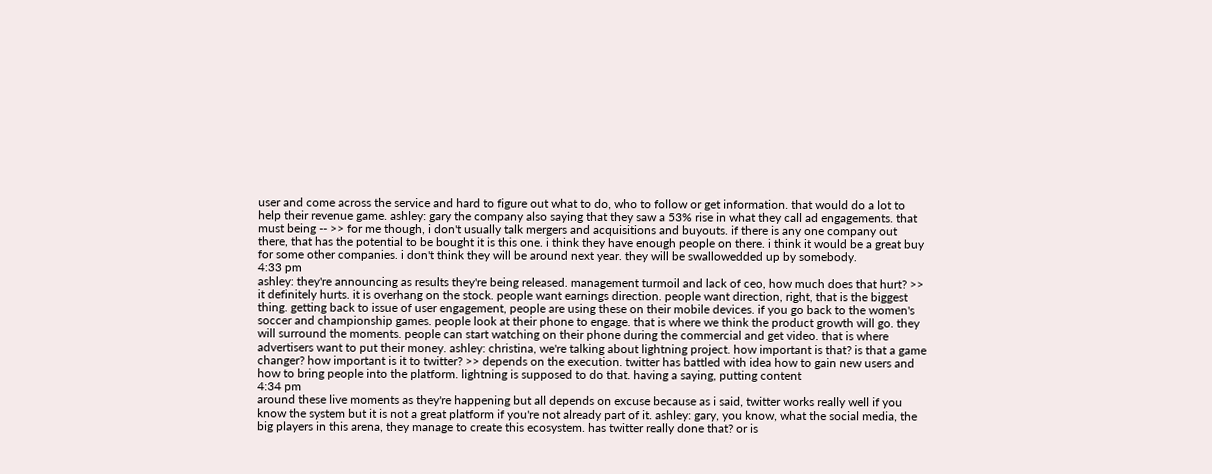user and come across the service and hard to figure out what to do, who to follow or get information. that would do a lot to help their revenue game. ashley: gary the company also saying that they saw a 53% rise in what they call ad engagements. that must being -- >> for me though, i don't usually talk mergers and acquisitions and buyouts. if there is any one company out there, that has the potential to be bought it is this one. i think they have enough people on there. i think it would be a great buy for some other companies. i don't think they will be around next year. they will be swallowedded up by somebody.
4:33 pm
ashley: they're announcing as results they're being released. management turmoil and lack of ceo, how much does that hurt? >> it definitely hurts. it is overhang on the stock. people want earnings direction. people want direction, right, that is the biggest thing. getting back to issue of user engagement, people are using these on their mobile devices. if you go back to the women's soccer and championship games. people look at their phone to engage. that is where we think the product growth will go. they will surround the moments. people can start watching on their phone during the commercial and get video. that is where advertisers want to put their money. ashley: christina, we're talking about lightning project. how important is that? is that a game changer? how important is it to twitter? >> depends on the execution. twitter has battled with idea how to gain new users and how to bring people into the platform. lightning is supposed to do that. having a saying, putting content
4:34 pm
around these live moments as they're happening but all depends on excuse because as i said, twitter works really well if you know the system but it is not a great platform if you're not already part of it. ashley: gary, you know, what the social media, the big players in this arena, they manage to create this ecosystem. has twitter really done that? or is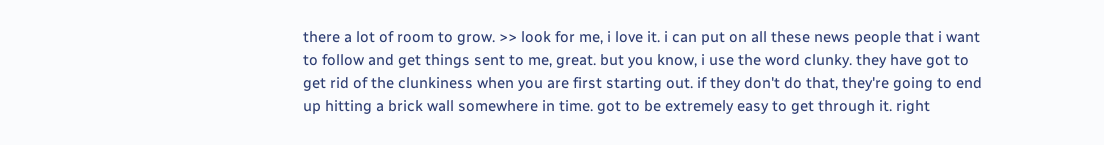there a lot of room to grow. >> look for me, i love it. i can put on all these news people that i want to follow and get things sent to me, great. but you know, i use the word clunky. they have got to get rid of the clunkiness when you are first starting out. if they don't do that, they're going to end up hitting a brick wall somewhere in time. got to be extremely easy to get through it. right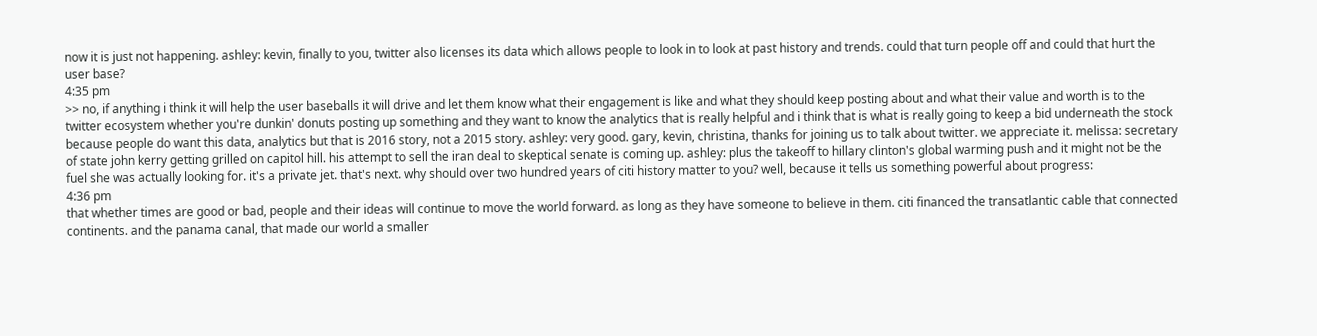now it is just not happening. ashley: kevin, finally to you, twitter also licenses its data which allows people to look in to look at past history and trends. could that turn people off and could that hurt the user base?
4:35 pm
>> no, if anything i think it will help the user baseballs it will drive and let them know what their engagement is like and what they should keep posting about and what their value and worth is to the twitter ecosystem whether you're dunkin' donuts posting up something and they want to know the analytics that is really helpful and i think that is what is really going to keep a bid underneath the stock because people do want this data, analytics but that is 2016 story, not a 2015 story. ashley: very good. gary, kevin, christina, thanks for joining us to talk about twitter. we appreciate it. melissa: secretary of state john kerry getting grilled on capitol hill. his attempt to sell the iran deal to skeptical senate is coming up. ashley: plus the takeoff to hillary clinton's global warming push and it might not be the fuel she was actually looking for. it's a private jet. that's next. why should over two hundred years of citi history matter to you? well, because it tells us something powerful about progress:
4:36 pm
that whether times are good or bad, people and their ideas will continue to move the world forward. as long as they have someone to believe in them. citi financed the transatlantic cable that connected continents. and the panama canal, that made our world a smaller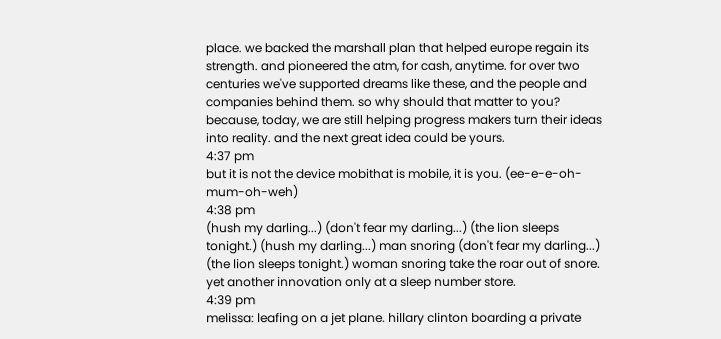place. we backed the marshall plan that helped europe regain its strength. and pioneered the atm, for cash, anytime. for over two centuries we've supported dreams like these, and the people and companies behind them. so why should that matter to you? because, today, we are still helping progress makers turn their ideas into reality. and the next great idea could be yours.
4:37 pm
but it is not the device mobithat is mobile, it is you. (ee-e-e-oh-mum-oh-weh)
4:38 pm
(hush my darling...) (don't fear my darling...) (the lion sleeps tonight.) (hush my darling...) man snoring (don't fear my darling...) (the lion sleeps tonight.) woman snoring take the roar out of snore. yet another innovation only at a sleep number store.
4:39 pm
melissa: leafing on a jet plane. hillary clinton boarding a private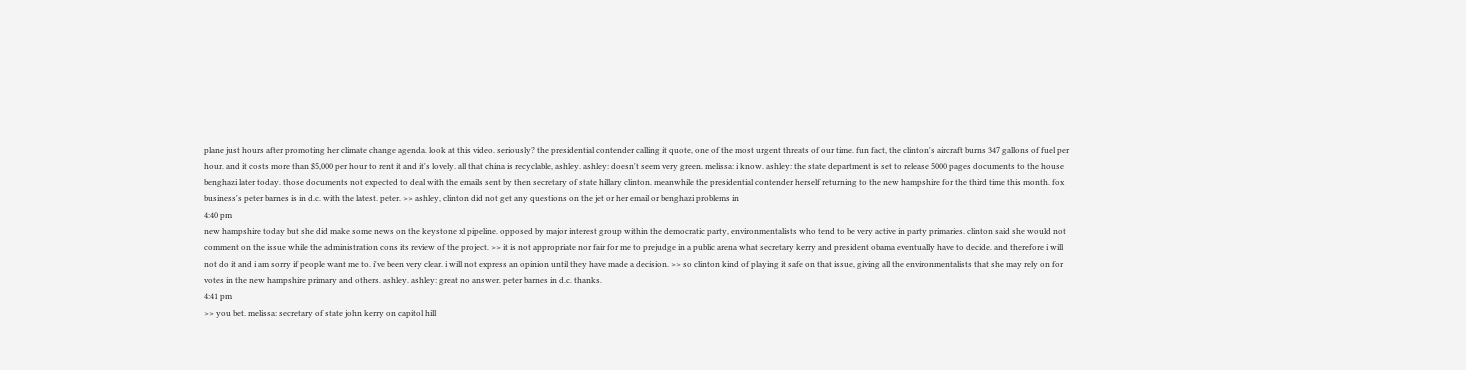plane just hours after promoting her climate change agenda. look at this video. seriously? the presidential contender calling it quote, one of the most urgent threats of our time. fun fact, the clinton's aircraft burns 347 gallons of fuel per hour. and it costs more than $5,000 per hour to rent it and it's lovely. all that china is recyclable, ashley. ashley: doesn't seem very green. melissa: i know. ashley: the state department is set to release 5000 pages documents to the house benghazi later today. those documents not expected to deal with the emails sent by then secretary of state hillary clinton. meanwhile the presidential contender herself returning to the new hampshire for the third time this month. fox business's peter barnes is in d.c. with the latest. peter. >> ashley, clinton did not get any questions on the jet or her email or benghazi problems in
4:40 pm
new hampshire today but she did make some news on the keystone xl pipeline. opposed by major interest group within the democratic party, environmentalists who tend to be very active in party primaries. clinton said she would not comment on the issue while the administration cons its review of the project. >> it is not appropriate nor fair for me to prejudge in a public arena what secretary kerry and president obama eventually have to decide. and therefore i will not do it and i am sorry if people want me to. i've been very clear. i will not express an opinion until they have made a decision. >> so clinton kind of playing it safe on that issue, giving all the environmentalists that she may rely on for votes in the new hampshire primary and others. ashley. ashley: great no answer. peter barnes in d.c. thanks.
4:41 pm
>> you bet. melissa: secretary of state john kerry on capitol hill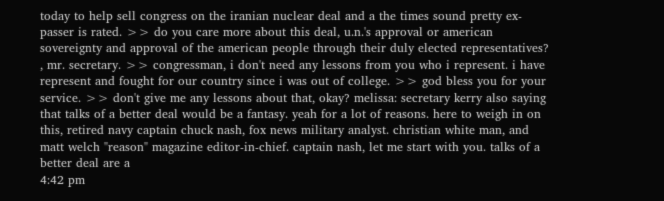today to help sell congress on the iranian nuclear deal and a the times sound pretty ex-passer is rated. >> do you care more about this deal, u.n.'s approval or american sovereignty and approval of the american people through their duly elected representatives? , mr. secretary. >> congressman, i don't need any lessons from you who i represent. i have represent and fought for our country since i was out of college. >> god bless you for your service. >> don't give me any lessons about that, okay? melissa: secretary kerry also saying that talks of a better deal would be a fantasy. yeah for a lot of reasons. here to weigh in on this, retired navy captain chuck nash, fox news military analyst. christian white man, and matt welch "reason" magazine editor-in-chief. captain nash, let me start with you. talks of a better deal are a
4:42 pm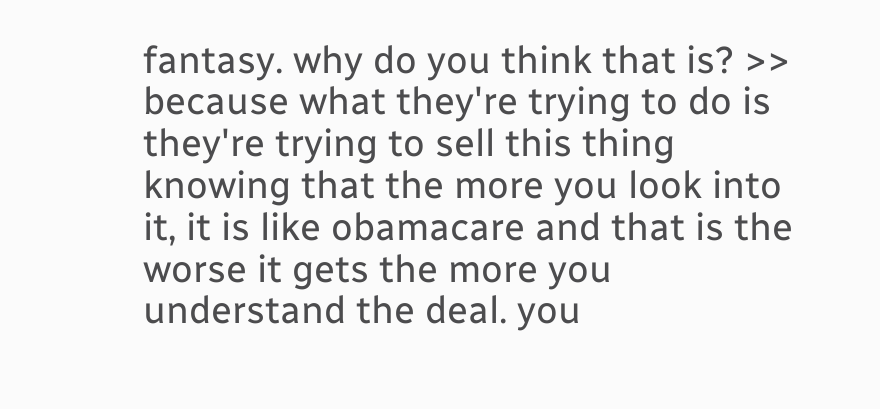fantasy. why do you think that is? >> because what they're trying to do is they're trying to sell this thing knowing that the more you look into it, it is like obamacare and that is the worse it gets the more you understand the deal. you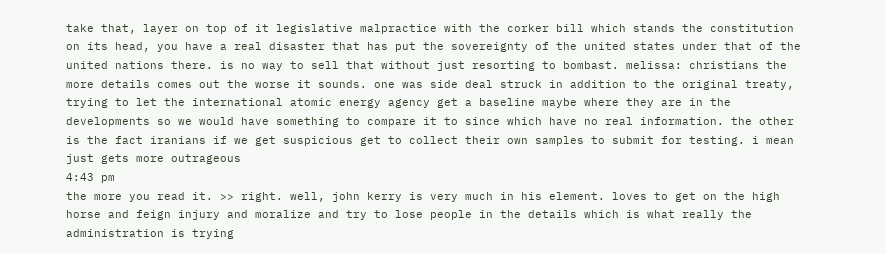take that, layer on top of it legislative malpractice with the corker bill which stands the constitution on its head, you have a real disaster that has put the sovereignty of the united states under that of the united nations there. is no way to sell that without just resorting to bombast. melissa: christians the more details comes out the worse it sounds. one was side deal struck in addition to the original treaty, trying to let the international atomic energy agency get a baseline maybe where they are in the developments so we would have something to compare it to since which have no real information. the other is the fact iranians if we get suspicious get to collect their own samples to submit for testing. i mean just gets more outrageous
4:43 pm
the more you read it. >> right. well, john kerry is very much in his element. loves to get on the high horse and feign injury and moralize and try to lose people in the details which is what really the administration is trying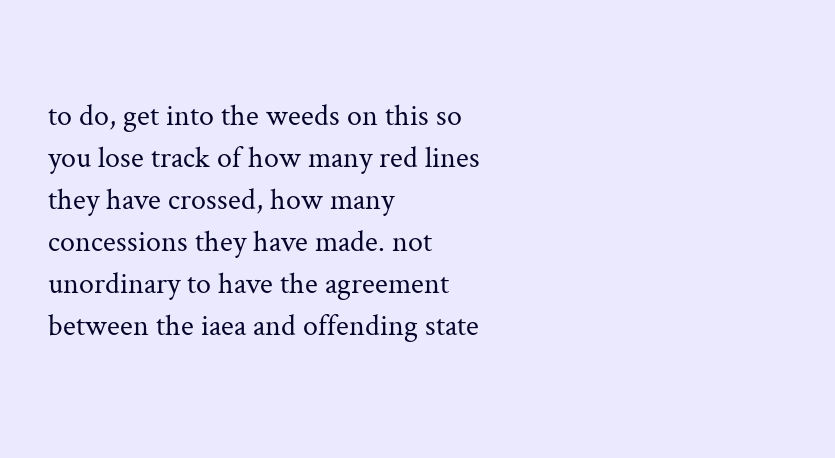to do, get into the weeds on this so you lose track of how many red lines they have crossed, how many concessions they have made. not unordinary to have the agreement between the iaea and offending state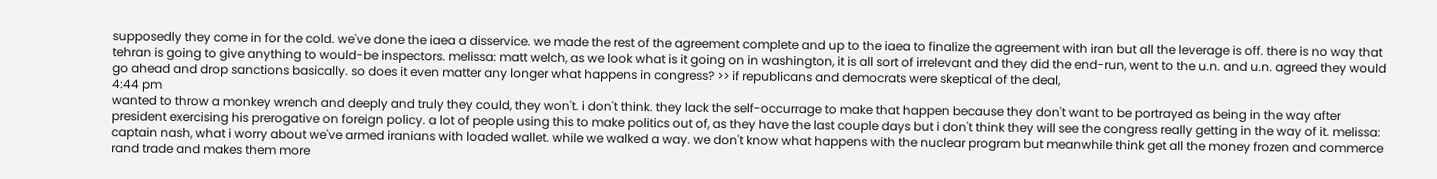supposedly they come in for the cold. we've done the iaea a disservice. we made the rest of the agreement complete and up to the iaea to finalize the agreement with iran but all the leverage is off. there is no way that tehran is going to give anything to would-be inspectors. melissa: matt welch, as we look what is it going on in washington, it is all sort of irrelevant and they did the end-run, went to the u.n. and u.n. agreed they would go ahead and drop sanctions basically. so does it even matter any longer what happens in congress? >> if republicans and democrats were skeptical of the deal,
4:44 pm
wanted to throw a monkey wrench and deeply and truly they could, they won't. i don't think. they lack the self-occurrage to make that happen because they don't want to be portrayed as being in the way after president exercising his prerogative on foreign policy. a lot of people using this to make politics out of, as they have the last couple days but i don't think they will see the congress really getting in the way of it. melissa: captain nash, what i worry about we've armed iranians with loaded wallet. while we walked a way. we don't know what happens with the nuclear program but meanwhile think get all the money frozen and commerce rand trade and makes them more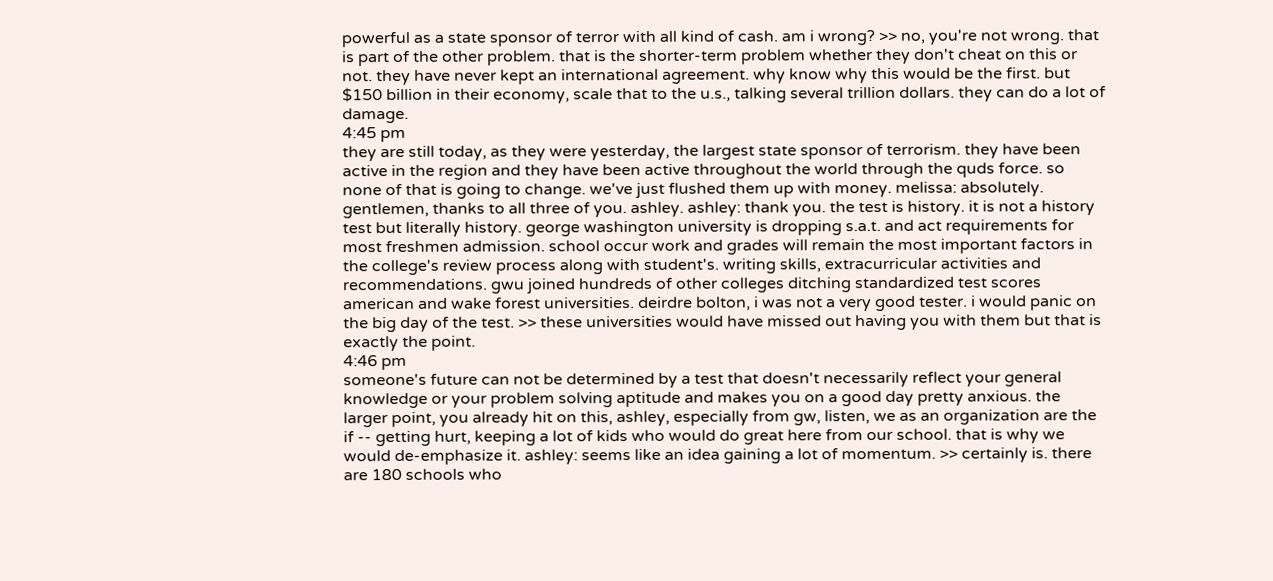powerful as a state sponsor of terror with all kind of cash. am i wrong? >> no, you're not wrong. that is part of the other problem. that is the shorter-term problem whether they don't cheat on this or not. they have never kept an international agreement. why know why this would be the first. but $150 billion in their economy, scale that to the u.s., talking several trillion dollars. they can do a lot of damage.
4:45 pm
they are still today, as they were yesterday, the largest state sponsor of terrorism. they have been active in the region and they have been active throughout the world through the quds force. so none of that is going to change. we've just flushed them up with money. melissa: absolutely. gentlemen, thanks to all three of you. ashley. ashley: thank you. the test is history. it is not a history test but literally history. george washington university is dropping s.a.t. and act requirements for most freshmen admission. school occur work and grades will remain the most important factors in the college's review process along with student's. writing skills, extracurricular activities and recommendations. gwu joined hundreds of other colleges ditching standardized test scores american and wake forest universities. deirdre bolton, i was not a very good tester. i would panic on the big day of the test. >> these universities would have missed out having you with them but that is exactly the point.
4:46 pm
someone's future can not be determined by a test that doesn't necessarily reflect your general knowledge or your problem solving aptitude and makes you on a good day pretty anxious. the larger point, you already hit on this, ashley, especially from gw, listen, we as an organization are the if -- getting hurt, keeping a lot of kids who would do great here from our school. that is why we would de-emphasize it. ashley: seems like an idea gaining a lot of momentum. >> certainly is. there are 180 schools who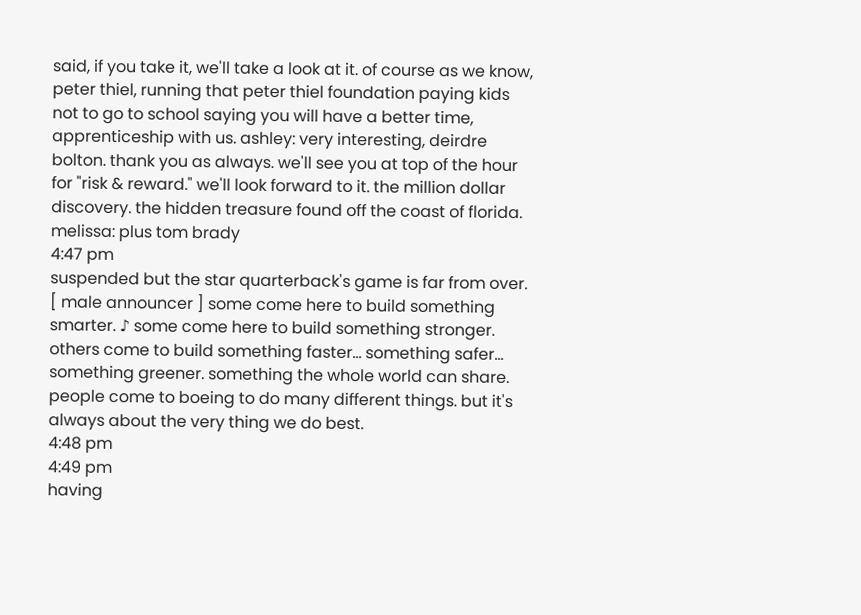said, if you take it, we'll take a look at it. of course as we know, peter thiel, running that peter thiel foundation paying kids not to go to school saying you will have a better time, apprenticeship with us. ashley: very interesting, deirdre bolton. thank you as always. we'll see you at top of the hour for "risk & reward." we'll look forward to it. the million dollar discovery. the hidden treasure found off the coast of florida. melissa: plus tom brady
4:47 pm
suspended but the star quarterback's game is far from over. [ male announcer ] some come here to build something smarter. ♪ some come here to build something stronger. others come to build something faster... something safer... something greener. something the whole world can share. people come to boeing to do many different things. but it's always about the very thing we do best.
4:48 pm
4:49 pm
having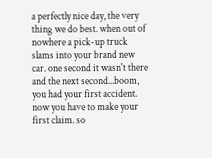a perfectly nice day, the very thing we do best. when out of nowhere a pick-up truck slams into your brand new car. one second it wasn't there and the next second...boom, you had your first accident. now you have to make your first claim. so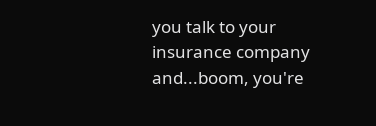you talk to your insurance company and...boom, you're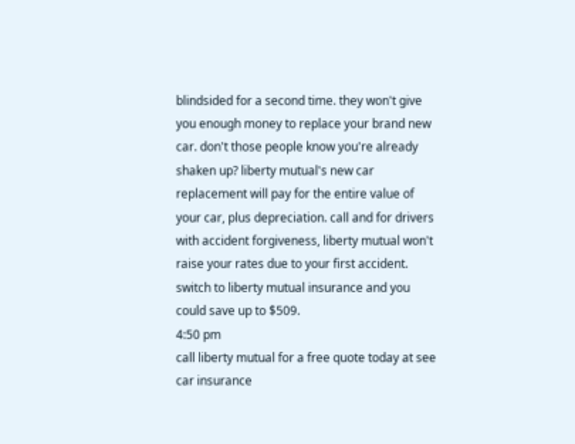blindsided for a second time. they won't give you enough money to replace your brand new car. don't those people know you're already shaken up? liberty mutual's new car replacement will pay for the entire value of your car, plus depreciation. call and for drivers with accident forgiveness, liberty mutual won't raise your rates due to your first accident. switch to liberty mutual insurance and you could save up to $509.
4:50 pm
call liberty mutual for a free quote today at see car insurance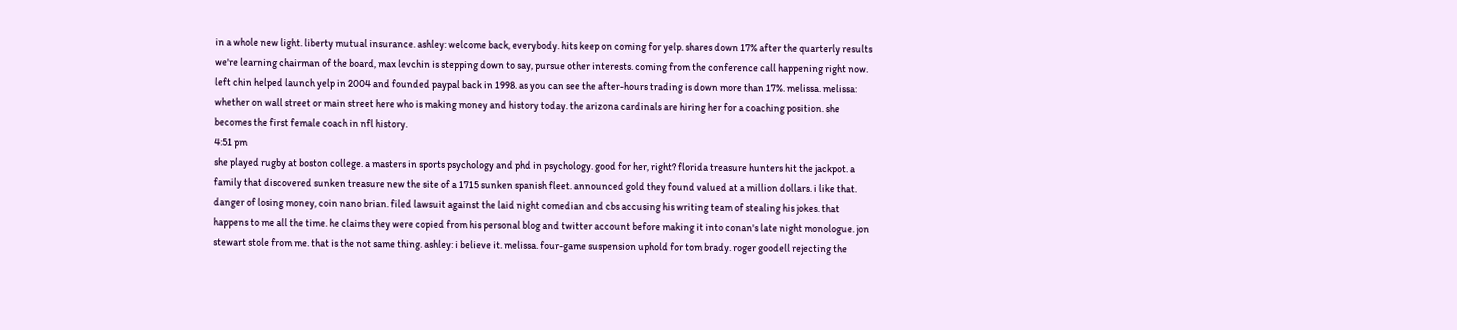in a whole new light. liberty mutual insurance. ashley: welcome back, everybody. hits keep on coming for yelp. shares down 17% after the quarterly results we're learning chairman of the board, max levchin is stepping down to say, pursue other interests. coming from the conference call happening right now. left chin helped launch yelp in 2004 and founded paypal back in 1998. as you can see the after-hours trading is down more than 17%. melissa. melissa: whether on wall street or main street here who is making money and history today. the arizona cardinals are hiring her for a coaching position. she becomes the first female coach in nfl history.
4:51 pm
she played rugby at boston college. a masters in sports psychology and phd in psychology. good for her, right? florida treasure hunters hit the jackpot. a family that discovered sunken treasure new the site of a 1715 sunken spanish fleet. announced gold they found valued at a million dollars. i like that. danger of losing money, coin nano brian. filed lawsuit against the laid night comedian and cbs accusing his writing team of stealing his jokes. that happens to me all the time. he claims they were copied from his personal blog and twitter account before making it into conan's late night monologue. jon stewart stole from me. that is the not same thing. ashley: i believe it. melissa. four-game suspension uphold for tom brady. roger goodell rejecting the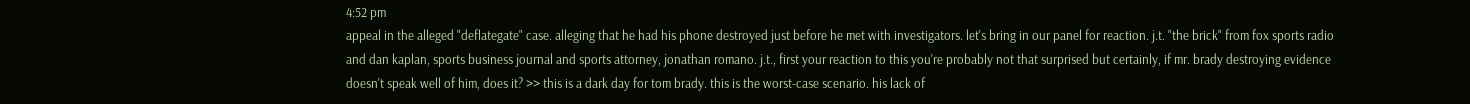4:52 pm
appeal in the alleged "deflategate" case. alleging that he had his phone destroyed just before he met with investigators. let's bring in our panel for reaction. j.t. "the brick" from fox sports radio and dan kaplan, sports business journal and sports attorney, jonathan romano. j.t., first your reaction to this you're probably not that surprised but certainly, if mr. brady destroying evidence doesn't speak well of him, does it? >> this is a dark day for tom brady. this is the worst-case scenario. his lack of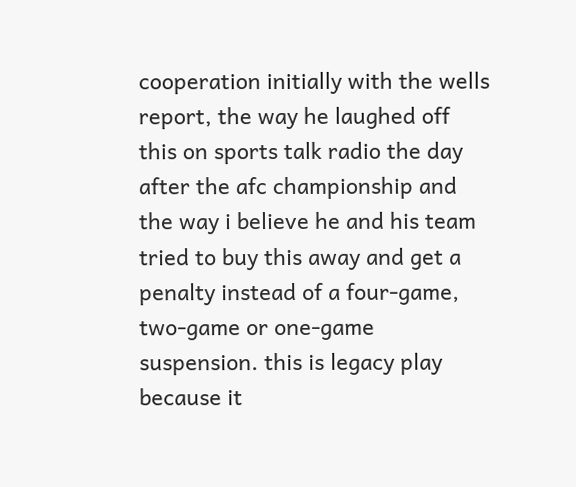cooperation initially with the wells report, the way he laughed off this on sports talk radio the day after the afc championship and the way i believe he and his team tried to buy this away and get a penalty instead of a four-game, two-game or one-game suspension. this is legacy play because it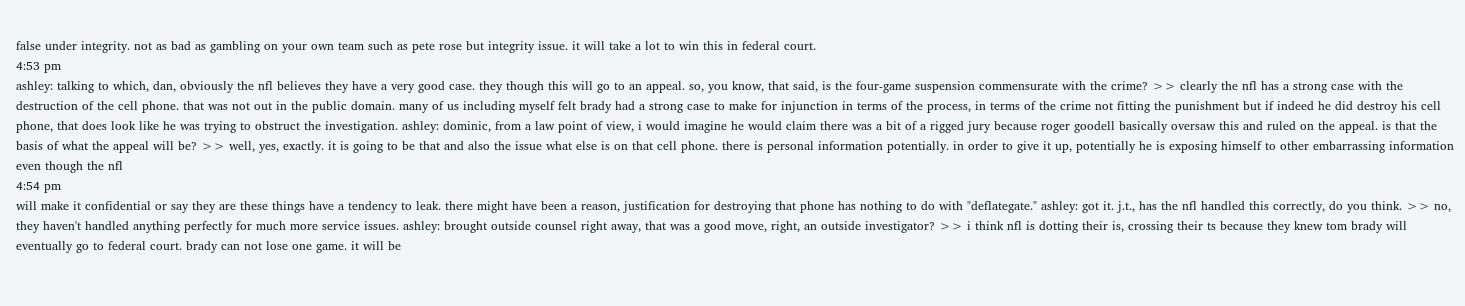false under integrity. not as bad as gambling on your own team such as pete rose but integrity issue. it will take a lot to win this in federal court.
4:53 pm
ashley: talking to which, dan, obviously the nfl believes they have a very good case. they though this will go to an appeal. so, you know, that said, is the four-game suspension commensurate with the crime? >> clearly the nfl has a strong case with the destruction of the cell phone. that was not out in the public domain. many of us including myself felt brady had a strong case to make for injunction in terms of the process, in terms of the crime not fitting the punishment but if indeed he did destroy his cell phone, that does look like he was trying to obstruct the investigation. ashley: dominic, from a law point of view, i would imagine he would claim there was a bit of a rigged jury because roger goodell basically oversaw this and ruled on the appeal. is that the basis of what the appeal will be? >> well, yes, exactly. it is going to be that and also the issue what else is on that cell phone. there is personal information potentially. in order to give it up, potentially he is exposing himself to other embarrassing information even though the nfl
4:54 pm
will make it confidential or say they are these things have a tendency to leak. there might have been a reason, justification for destroying that phone has nothing to do with "deflategate." ashley: got it. j.t., has the nfl handled this correctly, do you think. >> no, they haven't handled anything perfectly for much more service issues. ashley: brought outside counsel right away, that was a good move, right, an outside investigator? >> i think nfl is dotting their is, crossing their ts because they knew tom brady will eventually go to federal court. brady can not lose one game. it will be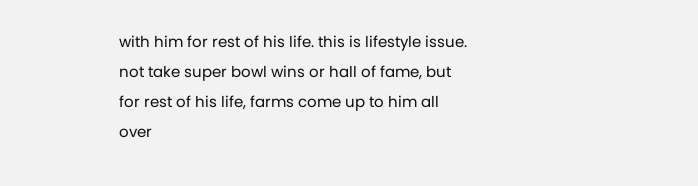with him for rest of his life. this is lifestyle issue. not take super bowl wins or hall of fame, but for rest of his life, farms come up to him all over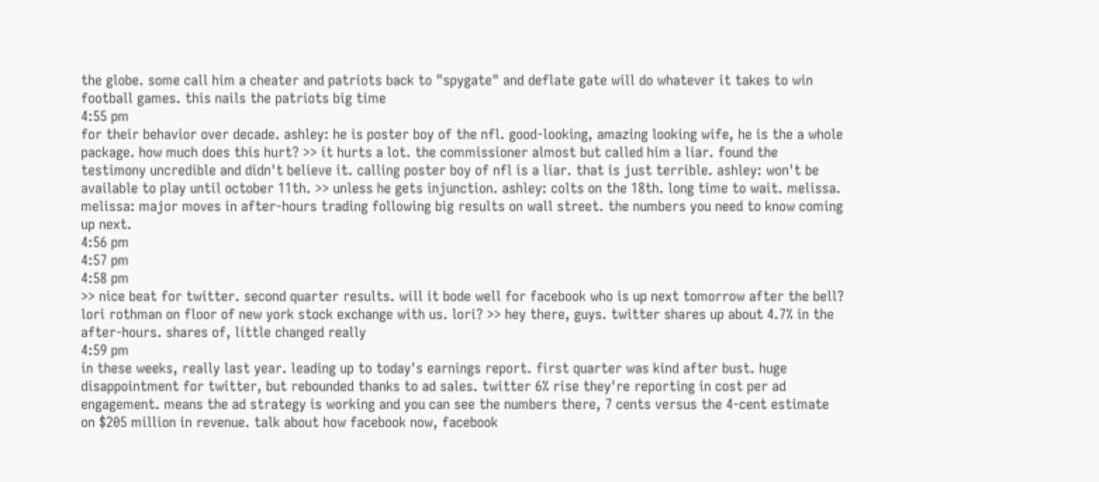the globe. some call him a cheater and patriots back to "spygate" and deflate gate will do whatever it takes to win football games. this nails the patriots big time
4:55 pm
for their behavior over decade. ashley: he is poster boy of the nfl. good-looking, amazing looking wife, he is the a whole package. how much does this hurt? >> it hurts a lot. the commissioner almost but called him a liar. found the testimony uncredible and didn't believe it. calling poster boy of nfl is a liar. that is just terrible. ashley: won't be available to play until october 11th. >> unless he gets injunction. ashley: colts on the 18th. long time to wait. melissa. melissa: major moves in after-hours trading following big results on wall street. the numbers you need to know coming up next.
4:56 pm
4:57 pm
4:58 pm
>> nice beat for twitter. second quarter results. will it bode well for facebook who is up next tomorrow after the bell? lori rothman on floor of new york stock exchange with us. lori? >> hey there, guys. twitter shares up about 4.7% in the after-hours. shares of, little changed really
4:59 pm
in these weeks, really last year. leading up to today's earnings report. first quarter was kind after bust. huge disappointment for twitter, but rebounded thanks to ad sales. twitter 6% rise they're reporting in cost per ad engagement. means the ad strategy is working and you can see the numbers there, 7 cents versus the 4-cent estimate on $205 million in revenue. talk about how facebook now, facebook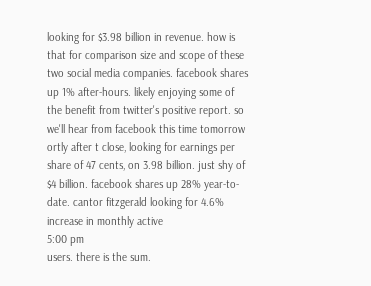looking for $3.98 billion in revenue. how is that for comparison size and scope of these two social media companies. facebook shares up 1% after-hours. likely enjoying some of the benefit from twitter's positive report. so we'll hear from facebook this time tomorrow ortly after t close, looking for earnings per share of 47 cents, on 3.98 billion. just shy of $4 billion. facebook shares up 28% year-to-date. cantor fitzgerald looking for 4.6% increase in monthly active
5:00 pm
users. there is the sum.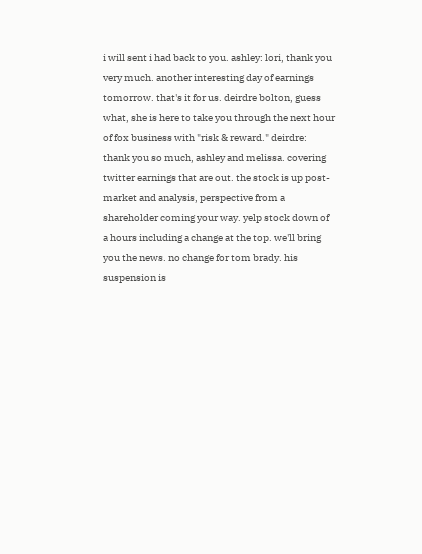i will sent i had back to you. ashley: lori, thank you very much. another interesting day of earnings tomorrow. that's it for us. deirdre bolton, guess what, she is here to take you through the next hour of fox business with "risk & reward." deirdre: thank you so much, ashley and melissa. covering twitter earnings that are out. the stock is up post-market and analysis, perspective from a shareholder coming your way. yelp stock down of a hours including a change at the top. we'll bring you the news. no change for tom brady. his suspension is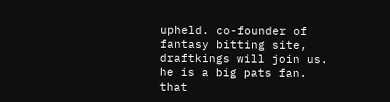upheld. co-founder of fantasy bitting site, draftkings will join us. he is a big pats fan. that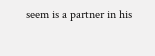seem is a partner in his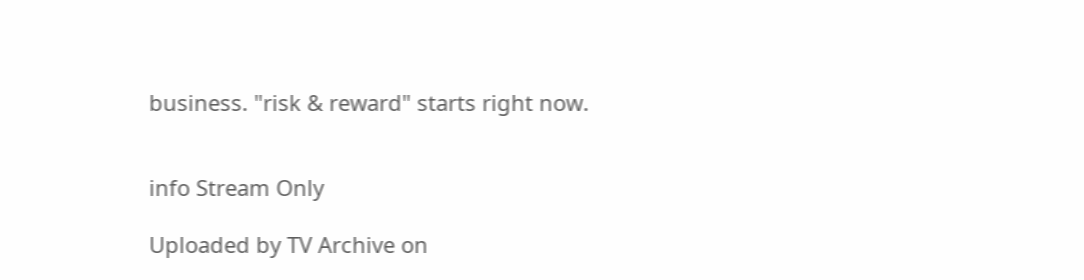business. "risk & reward" starts right now.


info Stream Only

Uploaded by TV Archive on